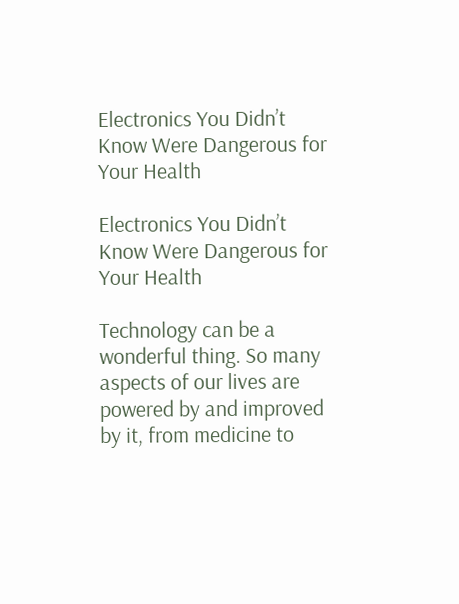Electronics You Didn’t Know Were Dangerous for Your Health

Electronics You Didn’t Know Were Dangerous for Your Health

Technology can be a wonderful thing. So many aspects of our lives are powered by and improved by it, from medicine to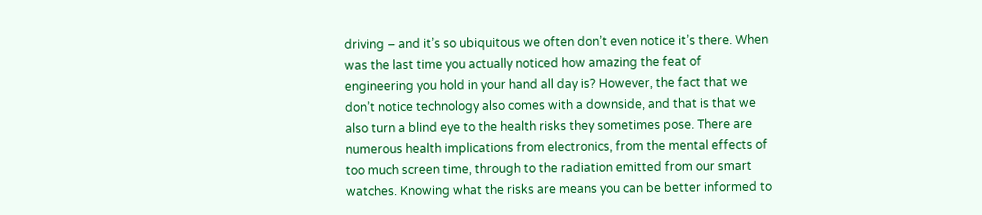driving – and it’s so ubiquitous we often don’t even notice it’s there. When was the last time you actually noticed how amazing the feat of engineering you hold in your hand all day is? However, the fact that we don’t notice technology also comes with a downside, and that is that we also turn a blind eye to the health risks they sometimes pose. There are numerous health implications from electronics, from the mental effects of too much screen time, through to the radiation emitted from our smart watches. Knowing what the risks are means you can be better informed to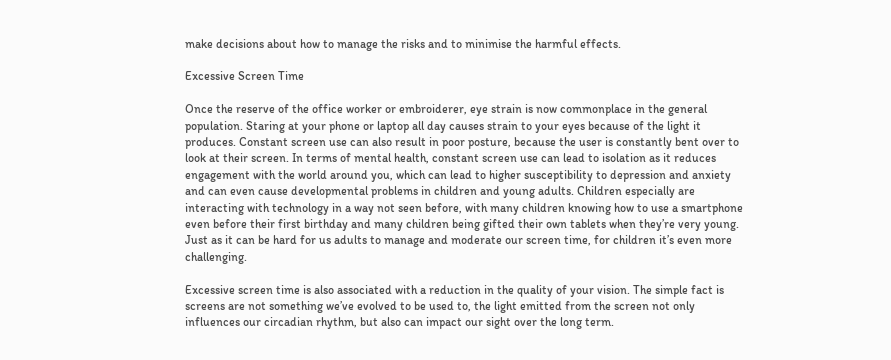make decisions about how to manage the risks and to minimise the harmful effects.

Excessive Screen Time

Once the reserve of the office worker or embroiderer, eye strain is now commonplace in the general population. Staring at your phone or laptop all day causes strain to your eyes because of the light it produces. Constant screen use can also result in poor posture, because the user is constantly bent over to look at their screen. In terms of mental health, constant screen use can lead to isolation as it reduces engagement with the world around you, which can lead to higher susceptibility to depression and anxiety and can even cause developmental problems in children and young adults. Children especially are interacting with technology in a way not seen before, with many children knowing how to use a smartphone even before their first birthday and many children being gifted their own tablets when they’re very young. Just as it can be hard for us adults to manage and moderate our screen time, for children it’s even more challenging.

Excessive screen time is also associated with a reduction in the quality of your vision. The simple fact is screens are not something we’ve evolved to be used to, the light emitted from the screen not only influences our circadian rhythm, but also can impact our sight over the long term.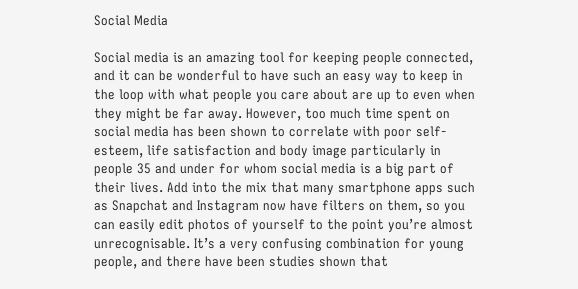Social Media

Social media is an amazing tool for keeping people connected, and it can be wonderful to have such an easy way to keep in the loop with what people you care about are up to even when they might be far away. However, too much time spent on social media has been shown to correlate with poor self-esteem, life satisfaction and body image particularly in people 35 and under for whom social media is a big part of their lives. Add into the mix that many smartphone apps such as Snapchat and Instagram now have filters on them, so you can easily edit photos of yourself to the point you’re almost unrecognisable. It’s a very confusing combination for young people, and there have been studies shown that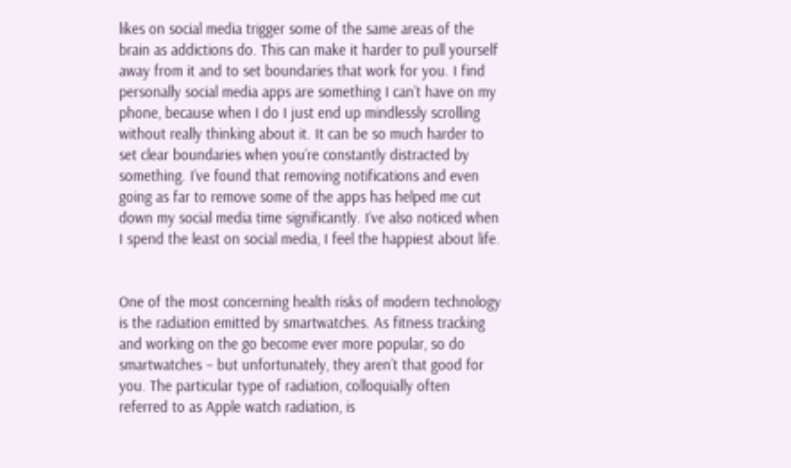likes on social media trigger some of the same areas of the brain as addictions do. This can make it harder to pull yourself away from it and to set boundaries that work for you. I find personally social media apps are something I can’t have on my phone, because when I do I just end up mindlessly scrolling without really thinking about it. It can be so much harder to set clear boundaries when you’re constantly distracted by something. I’ve found that removing notifications and even going as far to remove some of the apps has helped me cut down my social media time significantly. I’ve also noticed when I spend the least on social media, I feel the happiest about life.


One of the most concerning health risks of modern technology is the radiation emitted by smartwatches. As fitness tracking and working on the go become ever more popular, so do smartwatches – but unfortunately, they aren’t that good for you. The particular type of radiation, colloquially often referred to as Apple watch radiation, is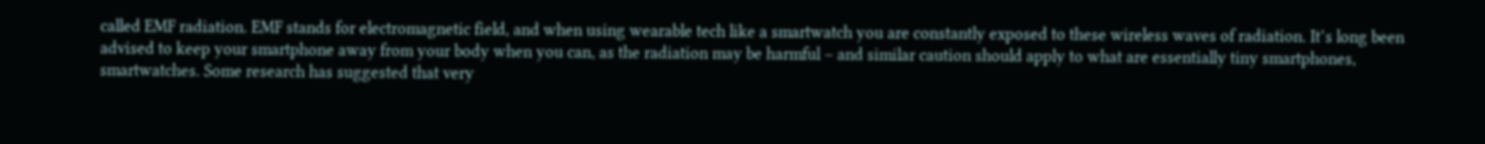called EMF radiation. EMF stands for electromagnetic field, and when using wearable tech like a smartwatch you are constantly exposed to these wireless waves of radiation. It’s long been advised to keep your smartphone away from your body when you can, as the radiation may be harmful – and similar caution should apply to what are essentially tiny smartphones, smartwatches. Some research has suggested that very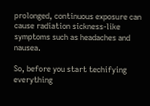prolonged, continuous exposure can cause radiation sickness-like symptoms such as headaches and nausea.

So, before you start techifying everything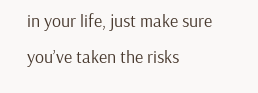in your life, just make sure you’ve taken the risks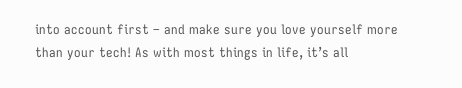into account first – and make sure you love yourself more than your tech! As with most things in life, it’s all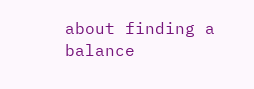about finding a balance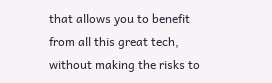that allows you to benefit from all this great tech, without making the risks to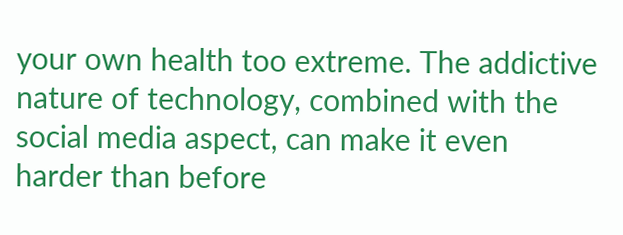your own health too extreme. The addictive nature of technology, combined with the social media aspect, can make it even harder than before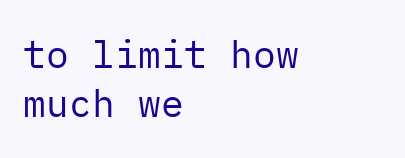to limit how much we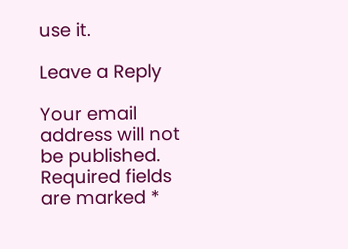use it.

Leave a Reply

Your email address will not be published. Required fields are marked *